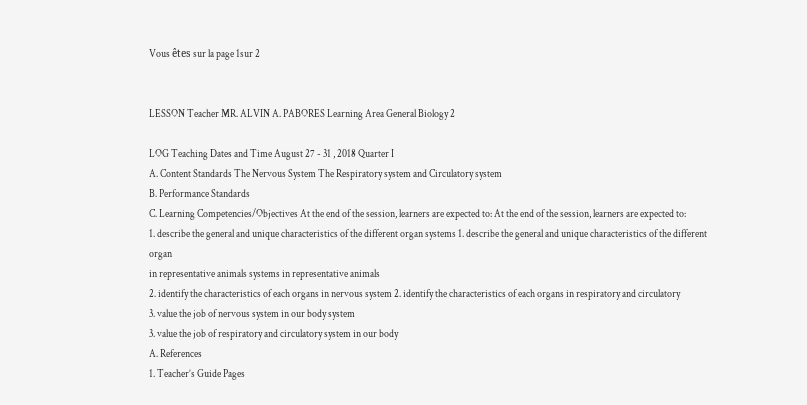Vous êtes sur la page 1sur 2


LESSON Teacher MR. ALVIN A. PABORES Learning Area General Biology 2

LOG Teaching Dates and Time August 27 - 31 , 2018 Quarter I
A. Content Standards The Nervous System The Respiratory system and Circulatory system
B. Performance Standards
C. Learning Competencies/Objectives At the end of the session, learners are expected to: At the end of the session, learners are expected to:
1. describe the general and unique characteristics of the different organ systems 1. describe the general and unique characteristics of the different organ
in representative animals systems in representative animals
2. identify the characteristics of each organs in nervous system 2. identify the characteristics of each organs in respiratory and circulatory
3. value the job of nervous system in our body system
3. value the job of respiratory and circulatory system in our body
A. References
1. Teacher’s Guide Pages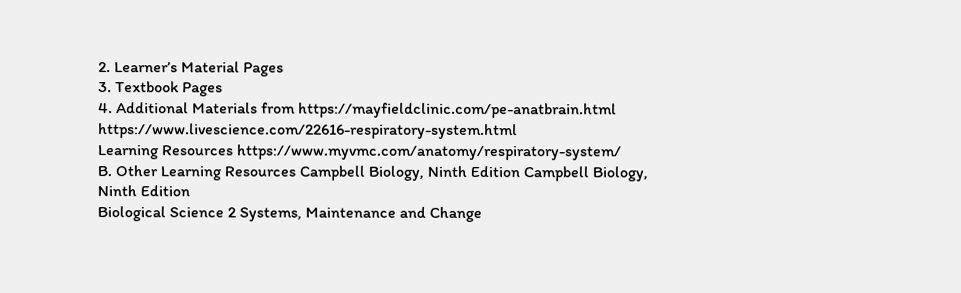2. Learner’s Material Pages
3. Textbook Pages
4. Additional Materials from https://mayfieldclinic.com/pe-anatbrain.html https://www.livescience.com/22616-respiratory-system.html
Learning Resources https://www.myvmc.com/anatomy/respiratory-system/
B. Other Learning Resources Campbell Biology, Ninth Edition Campbell Biology, Ninth Edition
Biological Science 2 Systems, Maintenance and Change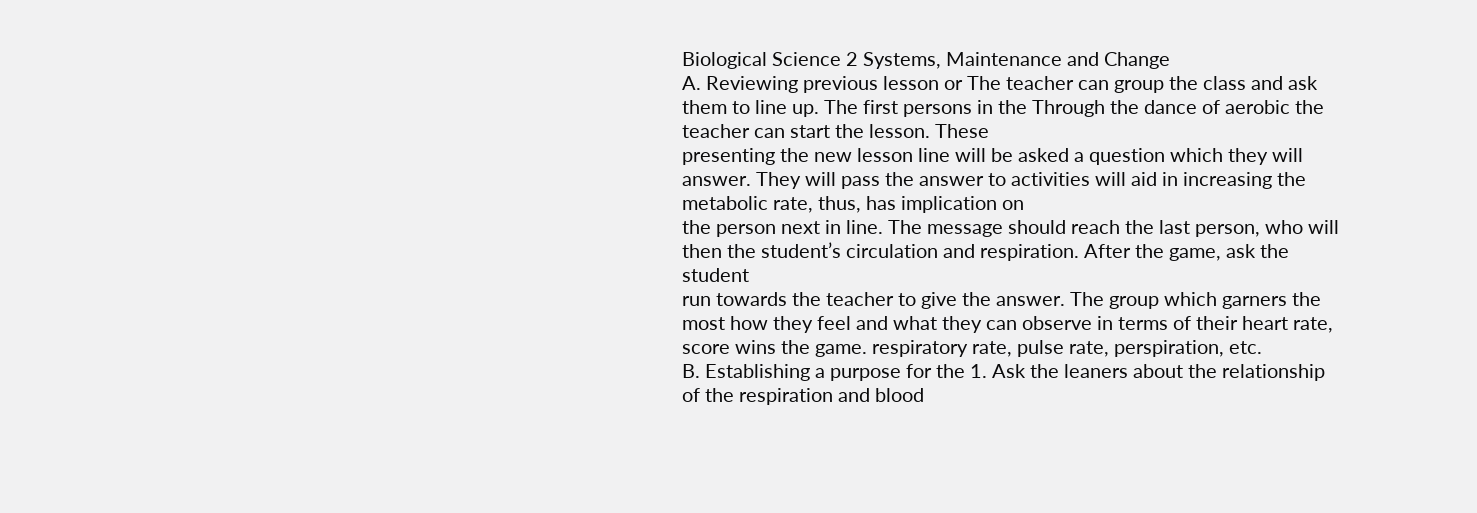Biological Science 2 Systems, Maintenance and Change
A. Reviewing previous lesson or The teacher can group the class and ask them to line up. The first persons in the Through the dance of aerobic the teacher can start the lesson. These
presenting the new lesson line will be asked a question which they will answer. They will pass the answer to activities will aid in increasing the metabolic rate, thus, has implication on
the person next in line. The message should reach the last person, who will then the student’s circulation and respiration. After the game, ask the student
run towards the teacher to give the answer. The group which garners the most how they feel and what they can observe in terms of their heart rate,
score wins the game. respiratory rate, pulse rate, perspiration, etc.
B. Establishing a purpose for the 1. Ask the leaners about the relationship of the respiration and blood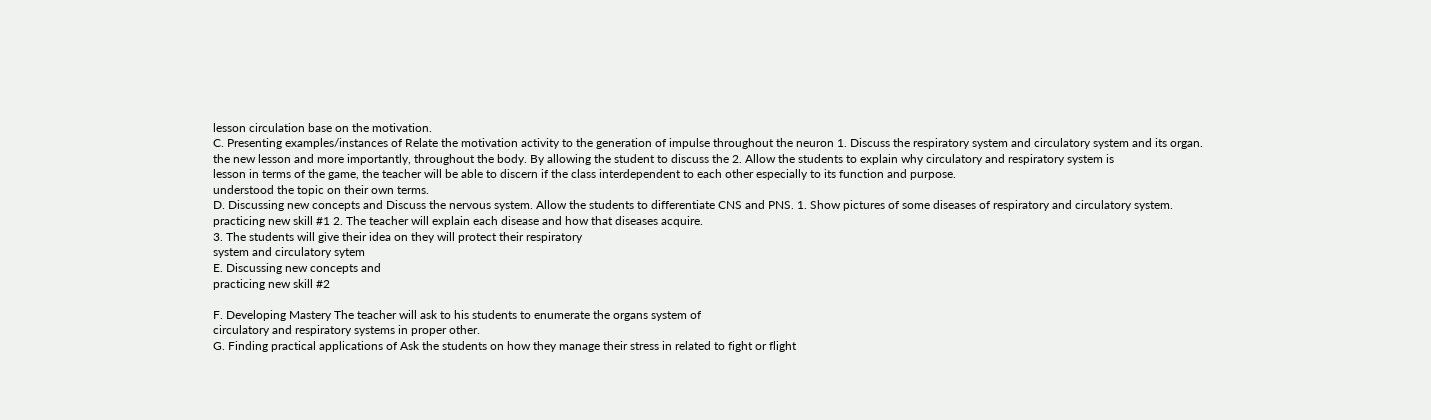lesson circulation base on the motivation.
C. Presenting examples/instances of Relate the motivation activity to the generation of impulse throughout the neuron 1. Discuss the respiratory system and circulatory system and its organ.
the new lesson and more importantly, throughout the body. By allowing the student to discuss the 2. Allow the students to explain why circulatory and respiratory system is
lesson in terms of the game, the teacher will be able to discern if the class interdependent to each other especially to its function and purpose.
understood the topic on their own terms.
D. Discussing new concepts and Discuss the nervous system. Allow the students to differentiate CNS and PNS. 1. Show pictures of some diseases of respiratory and circulatory system.
practicing new skill #1 2. The teacher will explain each disease and how that diseases acquire.
3. The students will give their idea on they will protect their respiratory
system and circulatory sytem
E. Discussing new concepts and
practicing new skill #2

F. Developing Mastery The teacher will ask to his students to enumerate the organs system of
circulatory and respiratory systems in proper other.
G. Finding practical applications of Ask the students on how they manage their stress in related to fight or flight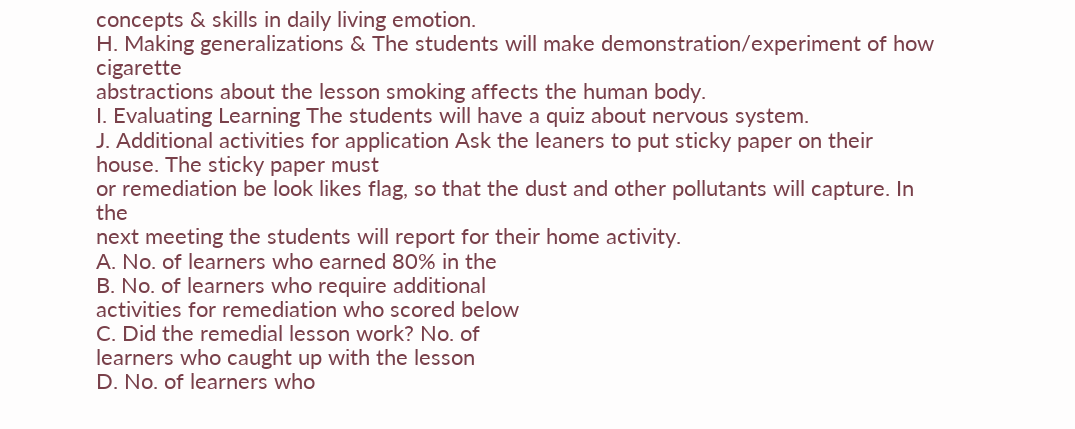concepts & skills in daily living emotion.
H. Making generalizations & The students will make demonstration/experiment of how cigarette
abstractions about the lesson smoking affects the human body.
I. Evaluating Learning The students will have a quiz about nervous system.
J. Additional activities for application Ask the leaners to put sticky paper on their house. The sticky paper must
or remediation be look likes flag, so that the dust and other pollutants will capture. In the
next meeting the students will report for their home activity.
A. No. of learners who earned 80% in the
B. No. of learners who require additional
activities for remediation who scored below
C. Did the remedial lesson work? No. of
learners who caught up with the lesson
D. No. of learners who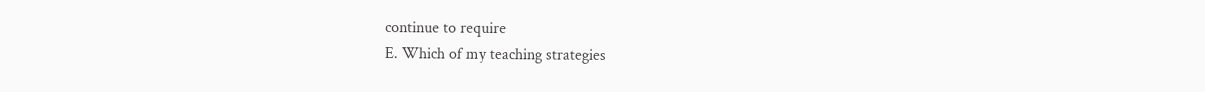continue to require
E. Which of my teaching strategies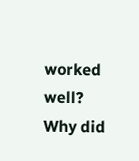worked
well? Why did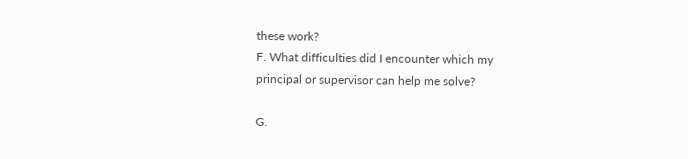these work?
F. What difficulties did I encounter which my
principal or supervisor can help me solve?

G.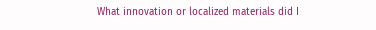What innovation or localized materials did I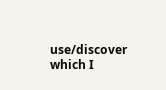use/discover which I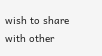wish to share with other